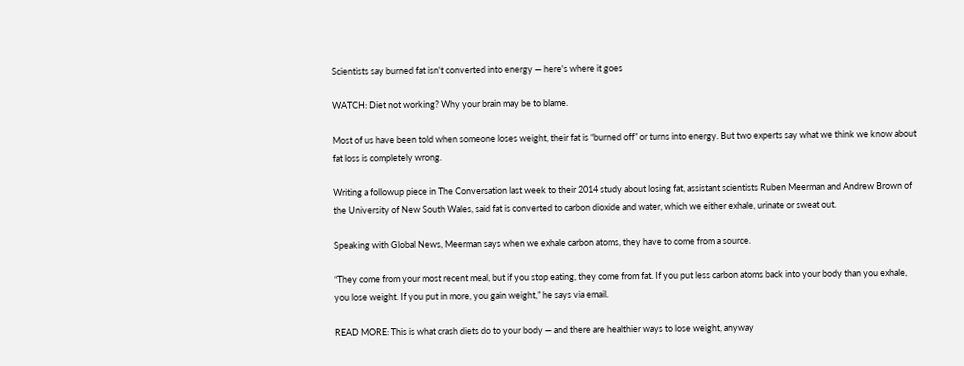Scientists say burned fat isn't converted into energy — here's where it goes

WATCH: Diet not working? Why your brain may be to blame.

Most of us have been told when someone loses weight, their fat is “burned off” or turns into energy. But two experts say what we think we know about fat loss is completely wrong.

Writing a followup piece in The Conversation last week to their 2014 study about losing fat, assistant scientists Ruben Meerman and Andrew Brown of the University of New South Wales, said fat is converted to carbon dioxide and water, which we either exhale, urinate or sweat out.

Speaking with Global News, Meerman says when we exhale carbon atoms, they have to come from a source.

“They come from your most recent meal, but if you stop eating, they come from fat. If you put less carbon atoms back into your body than you exhale, you lose weight. If you put in more, you gain weight,” he says via email.

READ MORE: This is what crash diets do to your body — and there are healthier ways to lose weight, anyway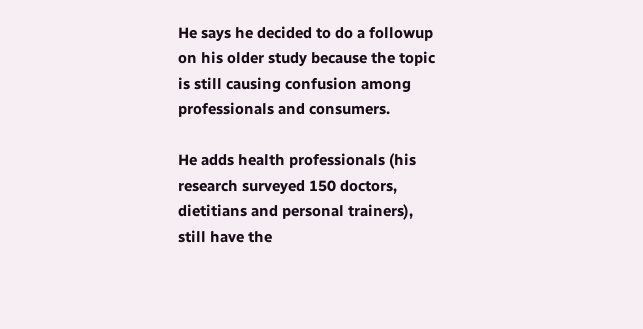He says he decided to do a followup on his older study because the topic is still causing confusion among professionals and consumers.

He adds health professionals (his research surveyed 150 doctors, dietitians and personal trainers), still have the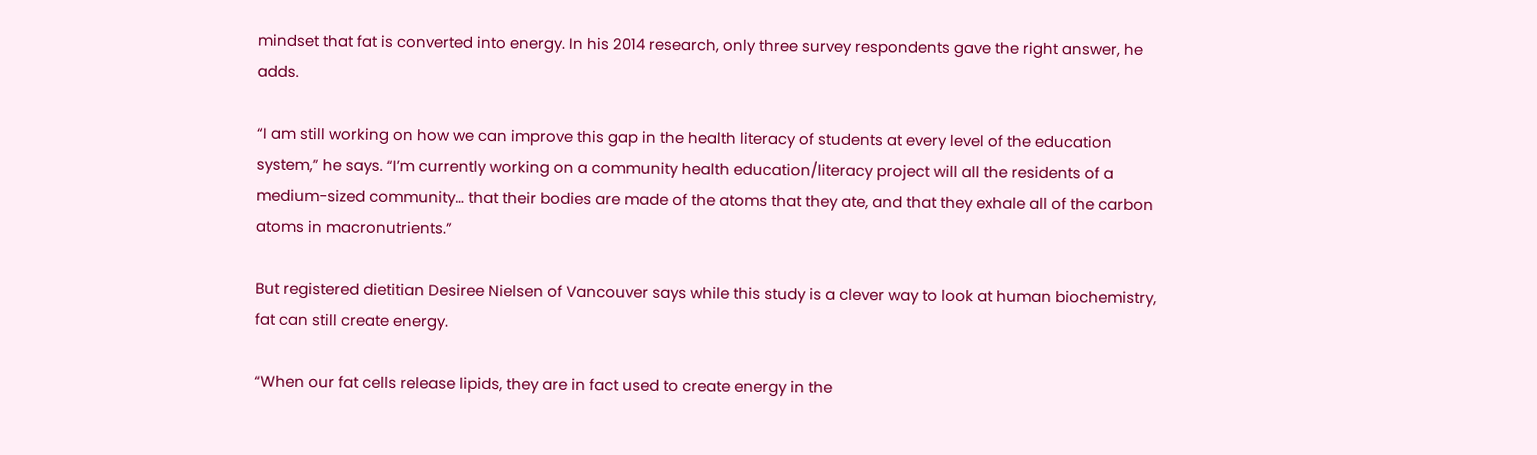mindset that fat is converted into energy. In his 2014 research, only three survey respondents gave the right answer, he adds.

“I am still working on how we can improve this gap in the health literacy of students at every level of the education system,” he says. “I’m currently working on a community health education/literacy project will all the residents of a medium-sized community… that their bodies are made of the atoms that they ate, and that they exhale all of the carbon atoms in macronutrients.”

But registered dietitian Desiree Nielsen of Vancouver says while this study is a clever way to look at human biochemistry, fat can still create energy.

“When our fat cells release lipids, they are in fact used to create energy in the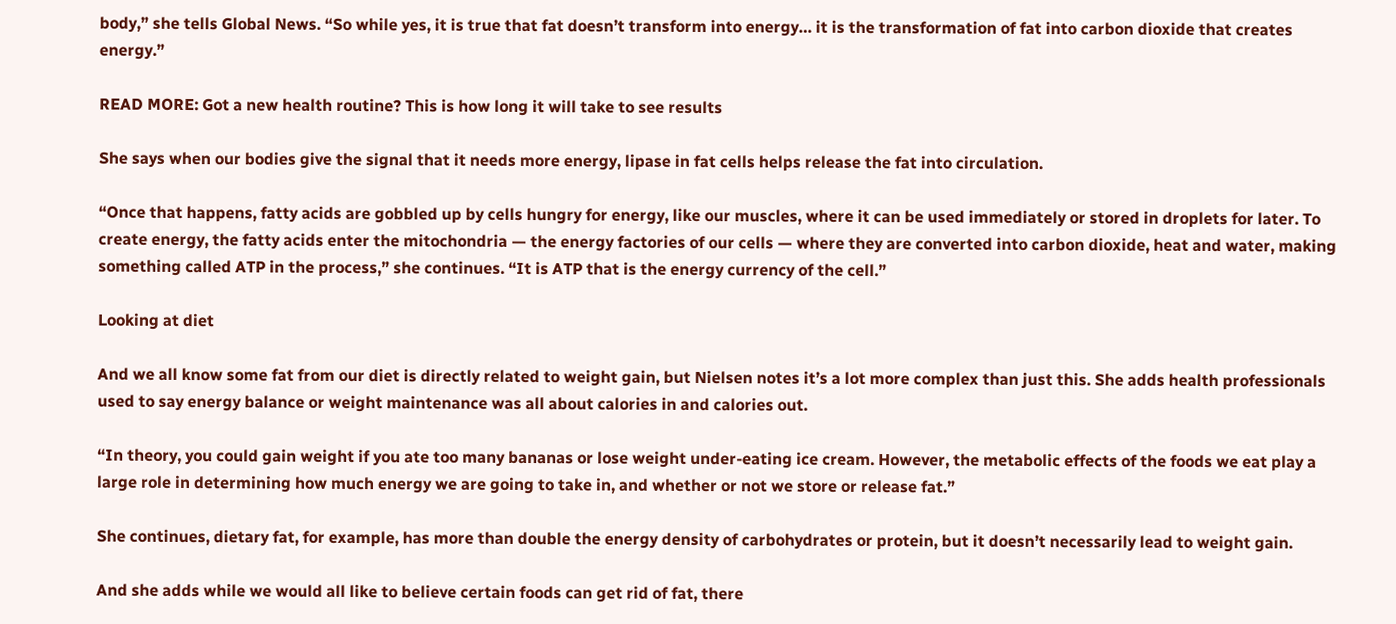body,” she tells Global News. “So while yes, it is true that fat doesn’t transform into energy… it is the transformation of fat into carbon dioxide that creates energy.”

READ MORE: Got a new health routine? This is how long it will take to see results

She says when our bodies give the signal that it needs more energy, lipase in fat cells helps release the fat into circulation.

“Once that happens, fatty acids are gobbled up by cells hungry for energy, like our muscles, where it can be used immediately or stored in droplets for later. To create energy, the fatty acids enter the mitochondria — the energy factories of our cells — where they are converted into carbon dioxide, heat and water, making something called ATP in the process,” she continues. “It is ATP that is the energy currency of the cell.”

Looking at diet

And we all know some fat from our diet is directly related to weight gain, but Nielsen notes it’s a lot more complex than just this. She adds health professionals used to say energy balance or weight maintenance was all about calories in and calories out.

“In theory, you could gain weight if you ate too many bananas or lose weight under-eating ice cream. However, the metabolic effects of the foods we eat play a large role in determining how much energy we are going to take in, and whether or not we store or release fat.”

She continues, dietary fat, for example, has more than double the energy density of carbohydrates or protein, but it doesn’t necessarily lead to weight gain.

And she adds while we would all like to believe certain foods can get rid of fat, there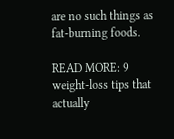are no such things as fat-burning foods.

READ MORE: 9 weight-loss tips that actually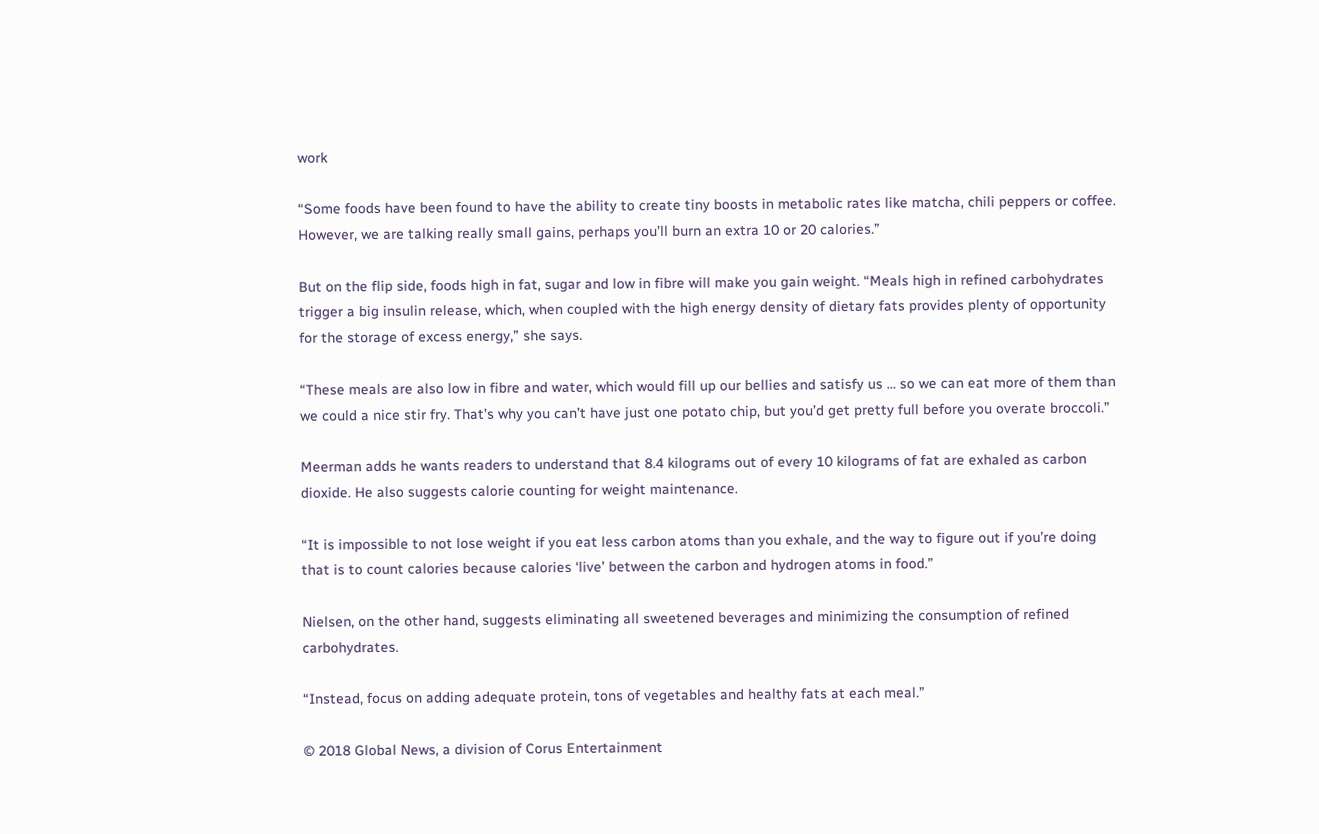work

“Some foods have been found to have the ability to create tiny boosts in metabolic rates like matcha, chili peppers or coffee. However, we are talking really small gains, perhaps you’ll burn an extra 10 or 20 calories.”

But on the flip side, foods high in fat, sugar and low in fibre will make you gain weight. “Meals high in refined carbohydrates trigger a big insulin release, which, when coupled with the high energy density of dietary fats provides plenty of opportunity for the storage of excess energy,” she says.

“These meals are also low in fibre and water, which would fill up our bellies and satisfy us … so we can eat more of them than we could a nice stir fry. That’s why you can’t have just one potato chip, but you’d get pretty full before you overate broccoli.”

Meerman adds he wants readers to understand that 8.4 kilograms out of every 10 kilograms of fat are exhaled as carbon dioxide. He also suggests calorie counting for weight maintenance.

“It is impossible to not lose weight if you eat less carbon atoms than you exhale, and the way to figure out if you’re doing that is to count calories because calories ‘live’ between the carbon and hydrogen atoms in food.”

Nielsen, on the other hand, suggests eliminating all sweetened beverages and minimizing the consumption of refined carbohydrates.

“Instead, focus on adding adequate protein, tons of vegetables and healthy fats at each meal.”

© 2018 Global News, a division of Corus Entertainment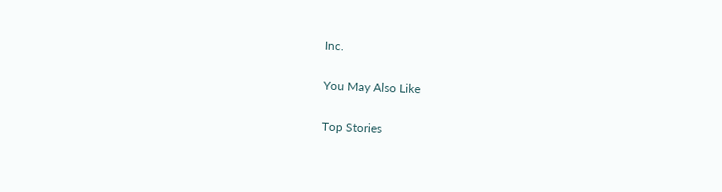Inc.

You May Also Like

Top Stories